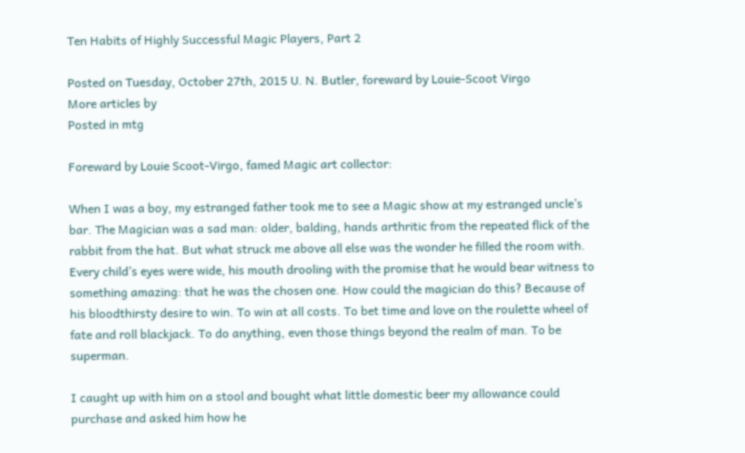Ten Habits of Highly Successful Magic Players, Part 2

Posted on Tuesday, October 27th, 2015 U. N. Butler, foreward by Louie-Scoot Virgo
More articles by
Posted in mtg

Foreward by Louie Scoot-Virgo, famed Magic art collector:

When I was a boy, my estranged father took me to see a Magic show at my estranged uncle’s bar. The Magician was a sad man: older, balding, hands arthritic from the repeated flick of the rabbit from the hat. But what struck me above all else was the wonder he filled the room with. Every child’s eyes were wide, his mouth drooling with the promise that he would bear witness to something amazing: that he was the chosen one. How could the magician do this? Because of his bloodthirsty desire to win. To win at all costs. To bet time and love on the roulette wheel of fate and roll blackjack. To do anything, even those things beyond the realm of man. To be superman.

I caught up with him on a stool and bought what little domestic beer my allowance could purchase and asked him how he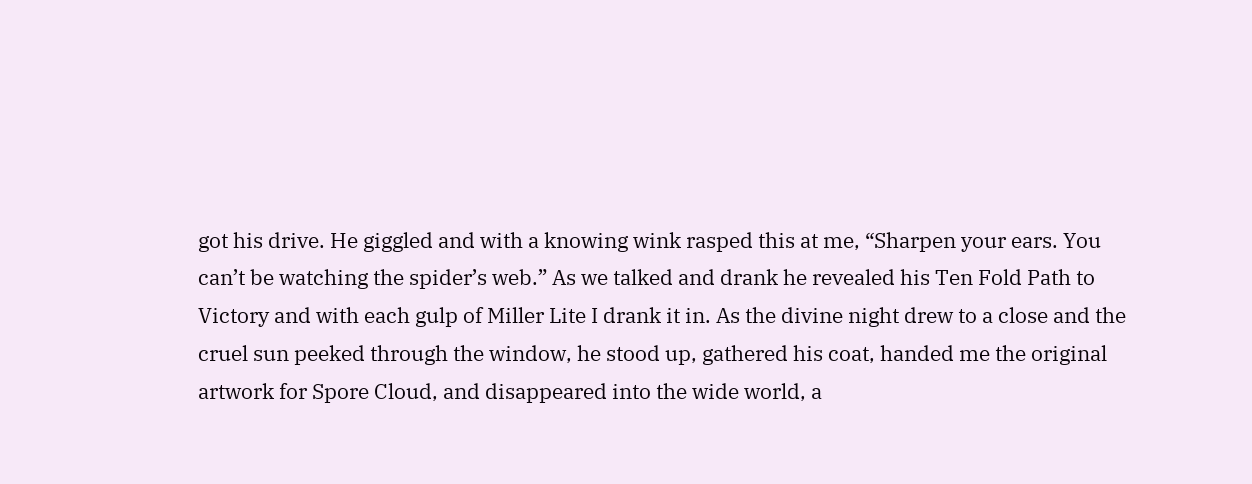got his drive. He giggled and with a knowing wink rasped this at me, “Sharpen your ears. You can’t be watching the spider’s web.” As we talked and drank he revealed his Ten Fold Path to Victory and with each gulp of Miller Lite I drank it in. As the divine night drew to a close and the cruel sun peeked through the window, he stood up, gathered his coat, handed me the original artwork for Spore Cloud, and disappeared into the wide world, a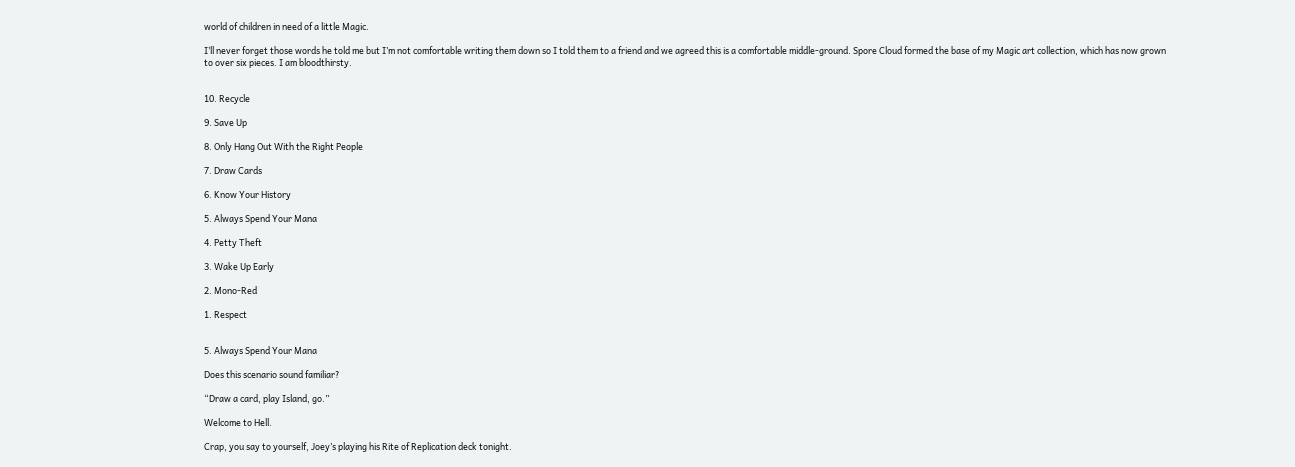world of children in need of a little Magic.

I’ll never forget those words he told me but I’m not comfortable writing them down so I told them to a friend and we agreed this is a comfortable middle-ground. Spore Cloud formed the base of my Magic art collection, which has now grown to over six pieces. I am bloodthirsty.


10. Recycle

9. Save Up

8. Only Hang Out With the Right People

7. Draw Cards

6. Know Your History

5. Always Spend Your Mana

4. Petty Theft

3. Wake Up Early

2. Mono-Red

1. Respect


5. Always Spend Your Mana

Does this scenario sound familiar?

“Draw a card, play Island, go.”

Welcome to Hell.

Crap, you say to yourself, Joey’s playing his Rite of Replication deck tonight.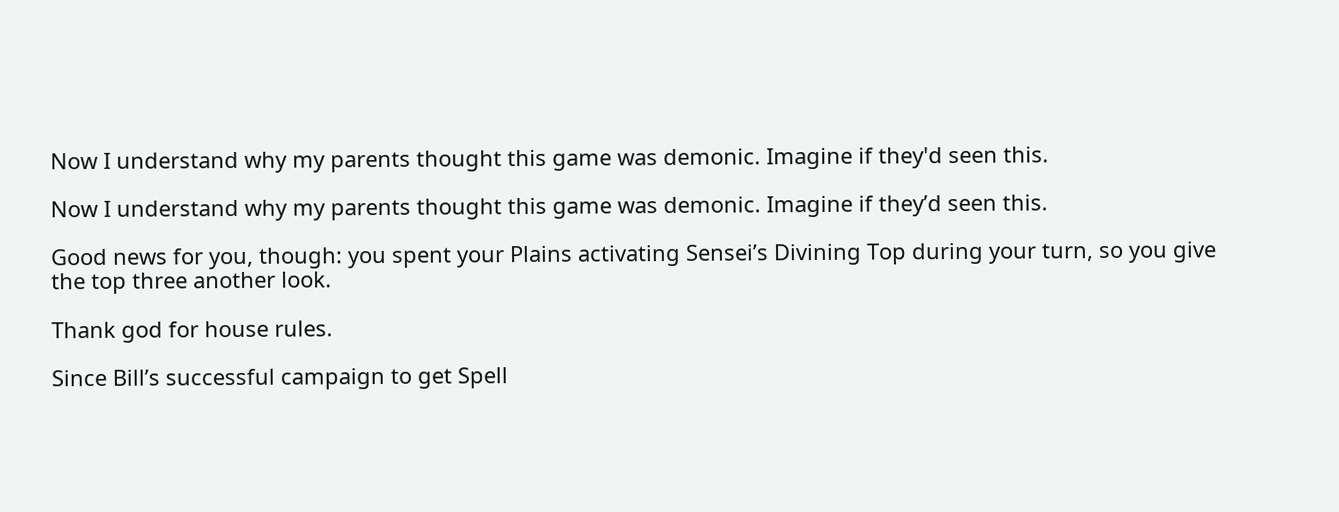Now I understand why my parents thought this game was demonic. Imagine if they'd seen this.

Now I understand why my parents thought this game was demonic. Imagine if they’d seen this.

Good news for you, though: you spent your Plains activating Sensei’s Divining Top during your turn, so you give the top three another look.

Thank god for house rules.

Since Bill’s successful campaign to get Spell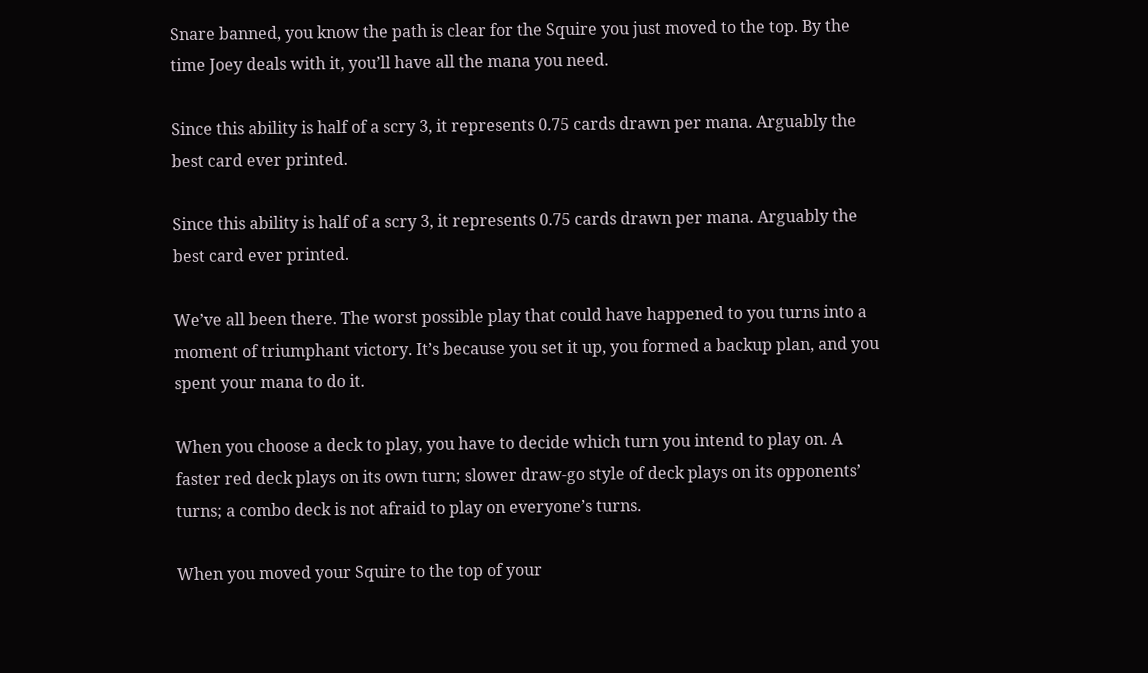Snare banned, you know the path is clear for the Squire you just moved to the top. By the time Joey deals with it, you’ll have all the mana you need.

Since this ability is half of a scry 3, it represents 0.75 cards drawn per mana. Arguably the best card ever printed.

Since this ability is half of a scry 3, it represents 0.75 cards drawn per mana. Arguably the best card ever printed.

We’ve all been there. The worst possible play that could have happened to you turns into a moment of triumphant victory. It’s because you set it up, you formed a backup plan, and you spent your mana to do it.

When you choose a deck to play, you have to decide which turn you intend to play on. A faster red deck plays on its own turn; slower draw-go style of deck plays on its opponents’ turns; a combo deck is not afraid to play on everyone’s turns.

When you moved your Squire to the top of your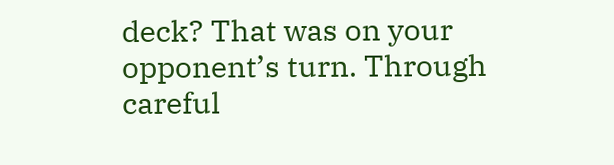deck? That was on your opponent’s turn. Through careful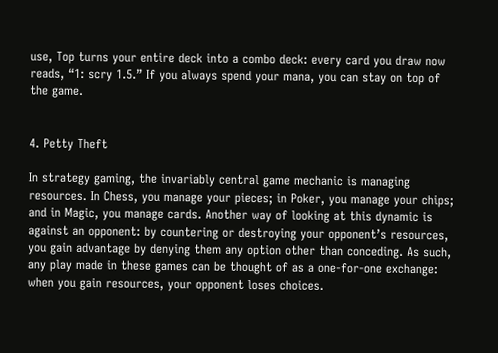use, Top turns your entire deck into a combo deck: every card you draw now reads, “1: scry 1.5.” If you always spend your mana, you can stay on top of the game.


4. Petty Theft

In strategy gaming, the invariably central game mechanic is managing resources. In Chess, you manage your pieces; in Poker, you manage your chips; and in Magic, you manage cards. Another way of looking at this dynamic is against an opponent: by countering or destroying your opponent’s resources, you gain advantage by denying them any option other than conceding. As such, any play made in these games can be thought of as a one-for-one exchange: when you gain resources, your opponent loses choices.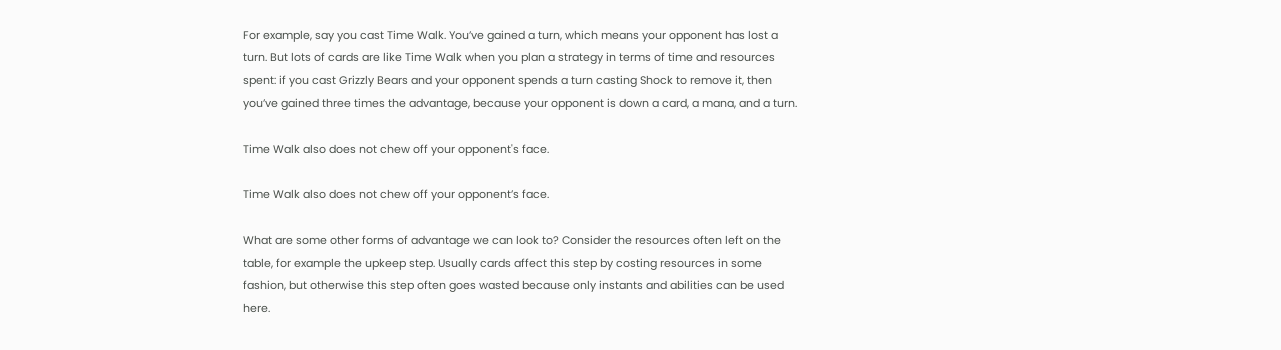For example, say you cast Time Walk. You’ve gained a turn, which means your opponent has lost a turn. But lots of cards are like Time Walk when you plan a strategy in terms of time and resources spent: if you cast Grizzly Bears and your opponent spends a turn casting Shock to remove it, then you’ve gained three times the advantage, because your opponent is down a card, a mana, and a turn.

Time Walk also does not chew off your opponent's face.

Time Walk also does not chew off your opponent’s face.

What are some other forms of advantage we can look to? Consider the resources often left on the table, for example the upkeep step. Usually cards affect this step by costing resources in some fashion, but otherwise this step often goes wasted because only instants and abilities can be used here.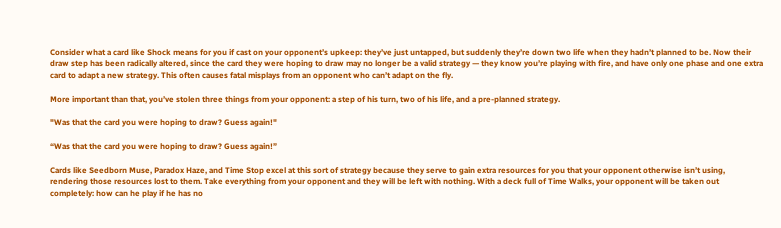Consider what a card like Shock means for you if cast on your opponent’s upkeep: they’ve just untapped, but suddenly they’re down two life when they hadn’t planned to be. Now their draw step has been radically altered, since the card they were hoping to draw may no longer be a valid strategy — they know you’re playing with fire, and have only one phase and one extra card to adapt a new strategy. This often causes fatal misplays from an opponent who can’t adapt on the fly.

More important than that, you’ve stolen three things from your opponent: a step of his turn, two of his life, and a pre-planned strategy.

"Was that the card you were hoping to draw? Guess again!"

“Was that the card you were hoping to draw? Guess again!”

Cards like Seedborn Muse, Paradox Haze, and Time Stop excel at this sort of strategy because they serve to gain extra resources for you that your opponent otherwise isn’t using, rendering those resources lost to them. Take everything from your opponent and they will be left with nothing. With a deck full of Time Walks, your opponent will be taken out completely: how can he play if he has no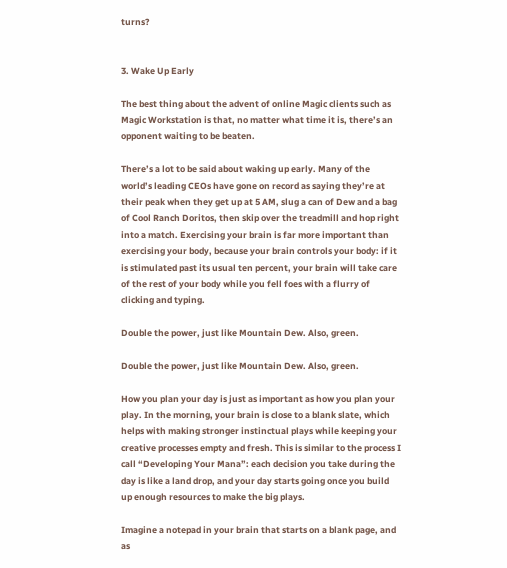turns?


3. Wake Up Early

The best thing about the advent of online Magic clients such as Magic Workstation is that, no matter what time it is, there’s an opponent waiting to be beaten.

There’s a lot to be said about waking up early. Many of the world’s leading CEOs have gone on record as saying they’re at their peak when they get up at 5 AM, slug a can of Dew and a bag of Cool Ranch Doritos, then skip over the treadmill and hop right into a match. Exercising your brain is far more important than exercising your body, because your brain controls your body: if it is stimulated past its usual ten percent, your brain will take care of the rest of your body while you fell foes with a flurry of clicking and typing.

Double the power, just like Mountain Dew. Also, green.

Double the power, just like Mountain Dew. Also, green.

How you plan your day is just as important as how you plan your play. In the morning, your brain is close to a blank slate, which helps with making stronger instinctual plays while keeping your creative processes empty and fresh. This is similar to the process I call “Developing Your Mana”: each decision you take during the day is like a land drop, and your day starts going once you build up enough resources to make the big plays.

Imagine a notepad in your brain that starts on a blank page, and as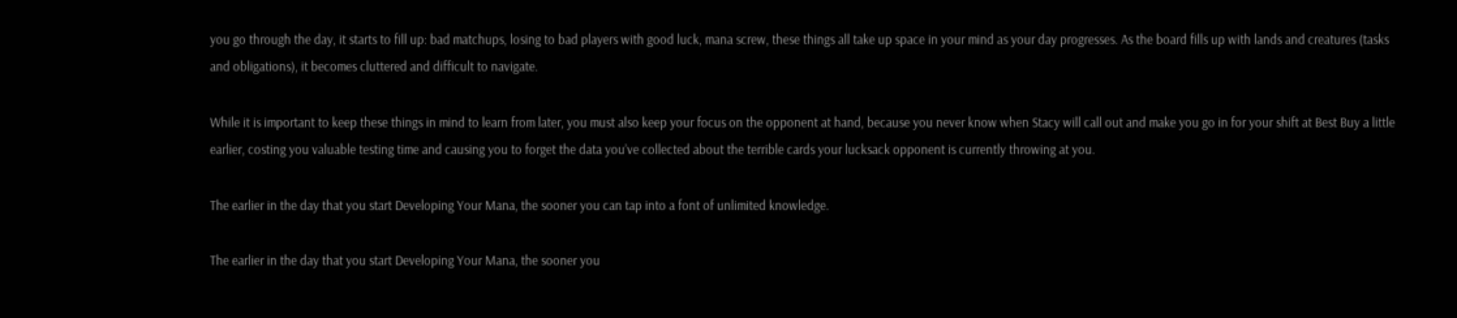you go through the day, it starts to fill up: bad matchups, losing to bad players with good luck, mana screw, these things all take up space in your mind as your day progresses. As the board fills up with lands and creatures (tasks and obligations), it becomes cluttered and difficult to navigate.

While it is important to keep these things in mind to learn from later, you must also keep your focus on the opponent at hand, because you never know when Stacy will call out and make you go in for your shift at Best Buy a little earlier, costing you valuable testing time and causing you to forget the data you’ve collected about the terrible cards your lucksack opponent is currently throwing at you.

The earlier in the day that you start Developing Your Mana, the sooner you can tap into a font of unlimited knowledge.

The earlier in the day that you start Developing Your Mana, the sooner you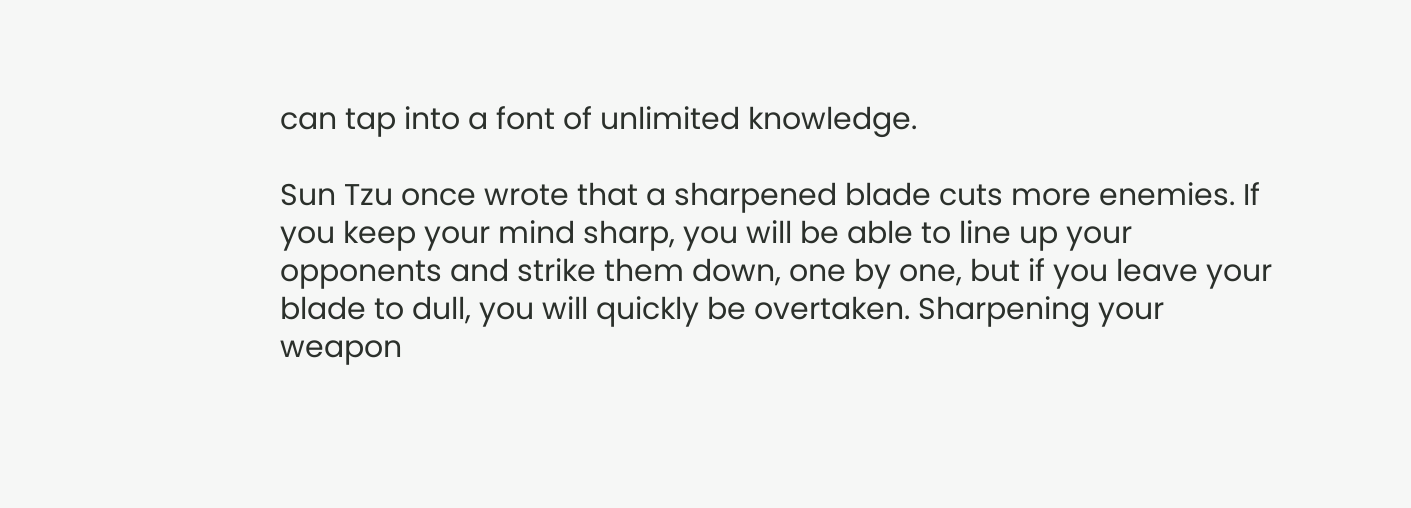can tap into a font of unlimited knowledge.

Sun Tzu once wrote that a sharpened blade cuts more enemies. If you keep your mind sharp, you will be able to line up your opponents and strike them down, one by one, but if you leave your blade to dull, you will quickly be overtaken. Sharpening your weapon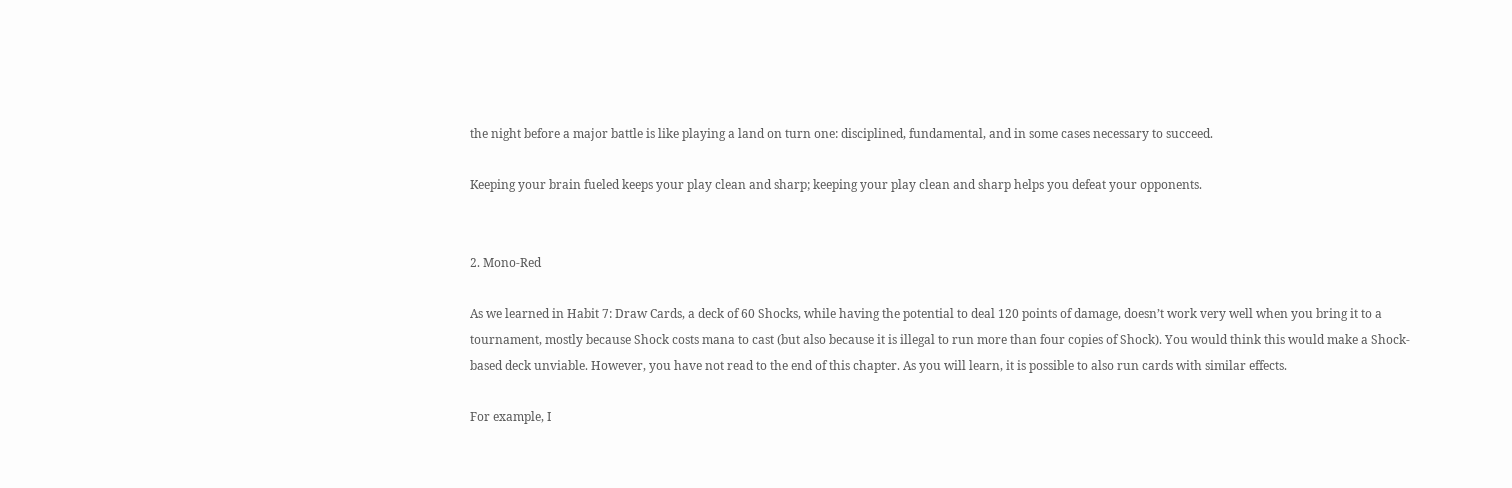the night before a major battle is like playing a land on turn one: disciplined, fundamental, and in some cases necessary to succeed.

Keeping your brain fueled keeps your play clean and sharp; keeping your play clean and sharp helps you defeat your opponents.


2. Mono-Red

As we learned in Habit 7: Draw Cards, a deck of 60 Shocks, while having the potential to deal 120 points of damage, doesn’t work very well when you bring it to a tournament, mostly because Shock costs mana to cast (but also because it is illegal to run more than four copies of Shock). You would think this would make a Shock-based deck unviable. However, you have not read to the end of this chapter. As you will learn, it is possible to also run cards with similar effects.

For example, I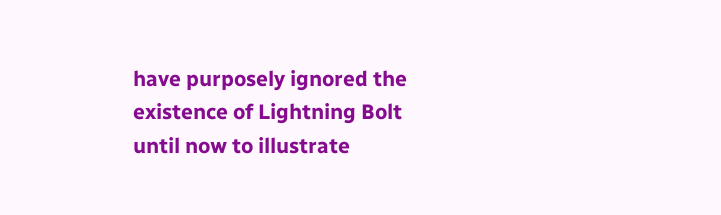have purposely ignored the existence of Lightning Bolt until now to illustrate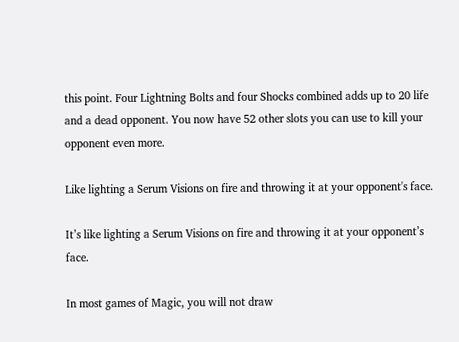this point. Four Lightning Bolts and four Shocks combined adds up to 20 life and a dead opponent. You now have 52 other slots you can use to kill your opponent even more.

Like lighting a Serum Visions on fire and throwing it at your opponent's face.

It’s like lighting a Serum Visions on fire and throwing it at your opponent’s face.

In most games of Magic, you will not draw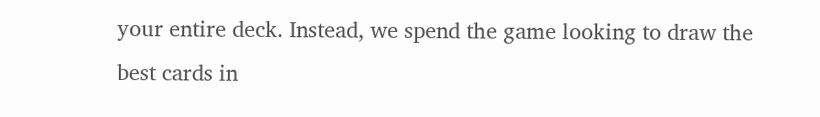your entire deck. Instead, we spend the game looking to draw the best cards in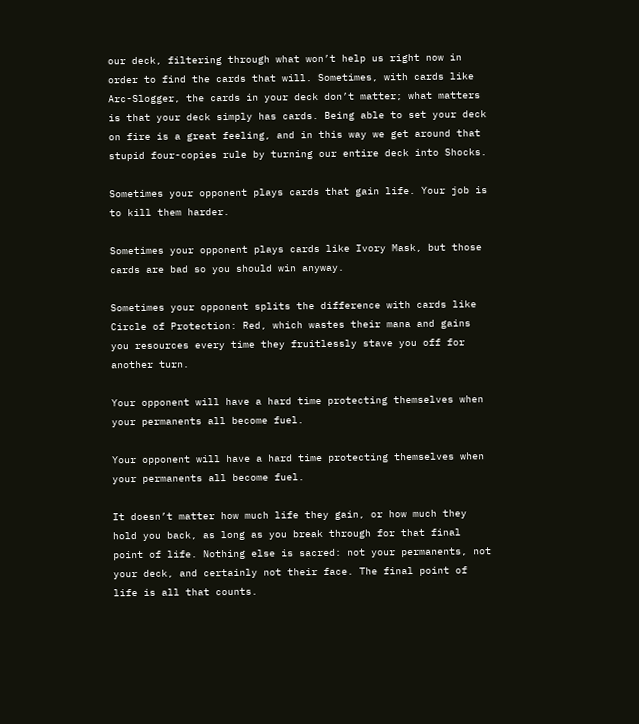our deck, filtering through what won’t help us right now in order to find the cards that will. Sometimes, with cards like Arc-Slogger, the cards in your deck don’t matter; what matters is that your deck simply has cards. Being able to set your deck on fire is a great feeling, and in this way we get around that stupid four-copies rule by turning our entire deck into Shocks.

Sometimes your opponent plays cards that gain life. Your job is to kill them harder.

Sometimes your opponent plays cards like Ivory Mask, but those cards are bad so you should win anyway.

Sometimes your opponent splits the difference with cards like Circle of Protection: Red, which wastes their mana and gains you resources every time they fruitlessly stave you off for another turn.

Your opponent will have a hard time protecting themselves when your permanents all become fuel.

Your opponent will have a hard time protecting themselves when your permanents all become fuel.

It doesn’t matter how much life they gain, or how much they hold you back, as long as you break through for that final point of life. Nothing else is sacred: not your permanents, not your deck, and certainly not their face. The final point of life is all that counts.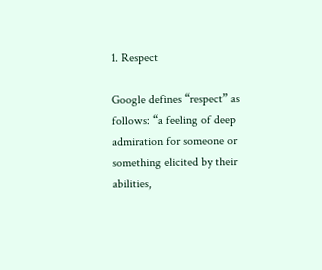1. Respect

Google defines “respect” as follows: “a feeling of deep admiration for someone or something elicited by their abilities,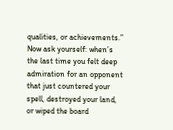qualities, or achievements.” Now ask yourself: when’s the last time you felt deep admiration for an opponent that just countered your spell, destroyed your land, or wiped the board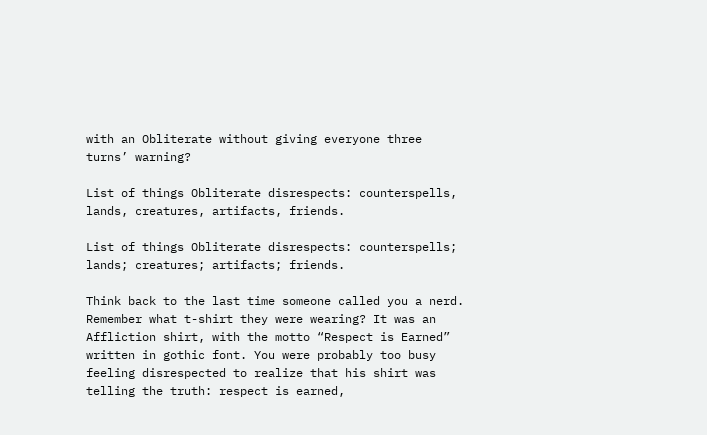with an Obliterate without giving everyone three turns’ warning?

List of things Obliterate disrespects: counterspells, lands, creatures, artifacts, friends.

List of things Obliterate disrespects: counterspells; lands; creatures; artifacts; friends.

Think back to the last time someone called you a nerd. Remember what t-shirt they were wearing? It was an Affliction shirt, with the motto “Respect is Earned” written in gothic font. You were probably too busy feeling disrespected to realize that his shirt was telling the truth: respect is earned,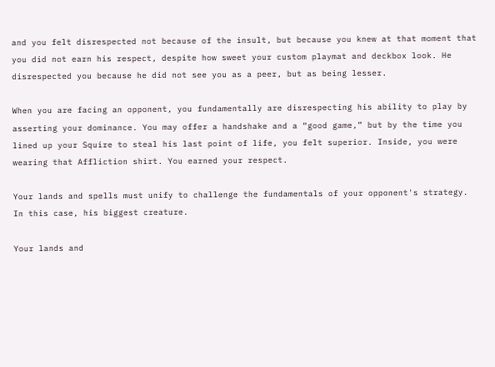and you felt disrespected not because of the insult, but because you knew at that moment that you did not earn his respect, despite how sweet your custom playmat and deckbox look. He disrespected you because he did not see you as a peer, but as being lesser.

When you are facing an opponent, you fundamentally are disrespecting his ability to play by asserting your dominance. You may offer a handshake and a “good game,” but by the time you lined up your Squire to steal his last point of life, you felt superior. Inside, you were wearing that Affliction shirt. You earned your respect.

Your lands and spells must unify to challenge the fundamentals of your opponent's strategy. In this case, his biggest creature.

Your lands and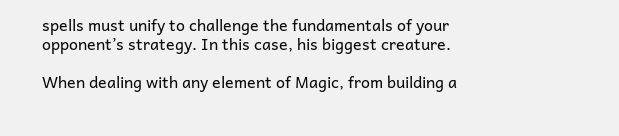spells must unify to challenge the fundamentals of your opponent’s strategy. In this case, his biggest creature.

When dealing with any element of Magic, from building a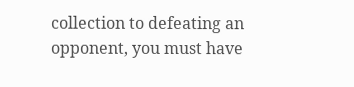collection to defeating an opponent, you must have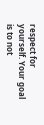respect for yourself. Your goal is to not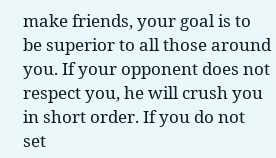make friends, your goal is to be superior to all those around you. If your opponent does not respect you, he will crush you in short order. If you do not set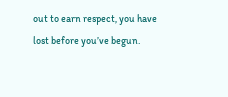out to earn respect, you have lost before you’ve begun.